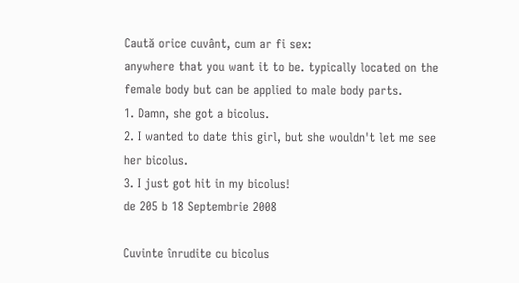Caută orice cuvânt, cum ar fi sex:
anywhere that you want it to be. typically located on the female body but can be applied to male body parts.
1. Damn, she got a bicolus.
2. I wanted to date this girl, but she wouldn't let me see her bicolus.
3. I just got hit in my bicolus!
de 205 b 18 Septembrie 2008

Cuvinte înrudite cu bicolus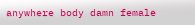anywhere body damn female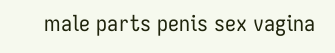male parts penis sex vagina